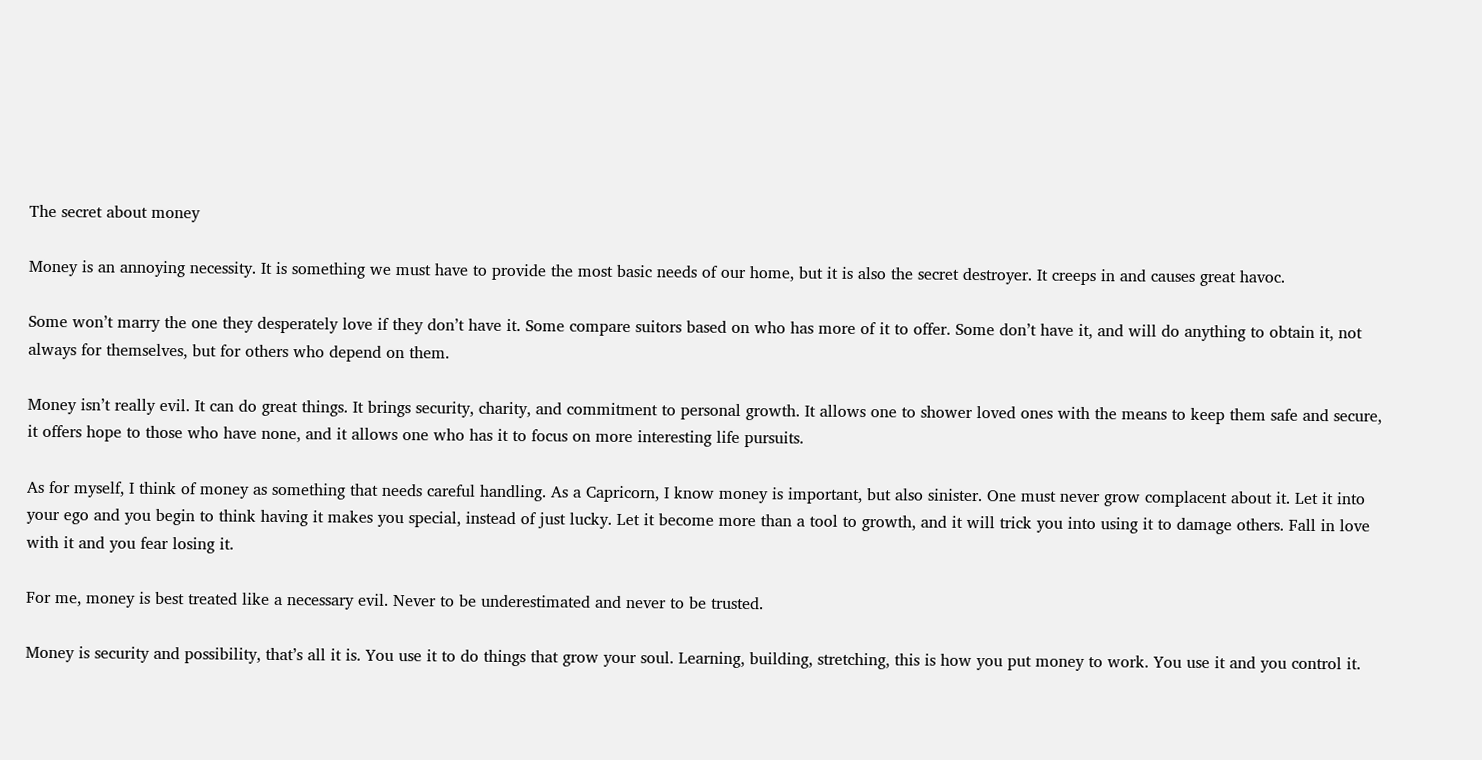The secret about money

Money is an annoying necessity. It is something we must have to provide the most basic needs of our home, but it is also the secret destroyer. It creeps in and causes great havoc.

Some won’t marry the one they desperately love if they don’t have it. Some compare suitors based on who has more of it to offer. Some don’t have it, and will do anything to obtain it, not always for themselves, but for others who depend on them.

Money isn’t really evil. It can do great things. It brings security, charity, and commitment to personal growth. It allows one to shower loved ones with the means to keep them safe and secure, it offers hope to those who have none, and it allows one who has it to focus on more interesting life pursuits.

As for myself, I think of money as something that needs careful handling. As a Capricorn, I know money is important, but also sinister. One must never grow complacent about it. Let it into your ego and you begin to think having it makes you special, instead of just lucky. Let it become more than a tool to growth, and it will trick you into using it to damage others. Fall in love with it and you fear losing it.

For me, money is best treated like a necessary evil. Never to be underestimated and never to be trusted.

Money is security and possibility, that’s all it is. You use it to do things that grow your soul. Learning, building, stretching, this is how you put money to work. You use it and you control it.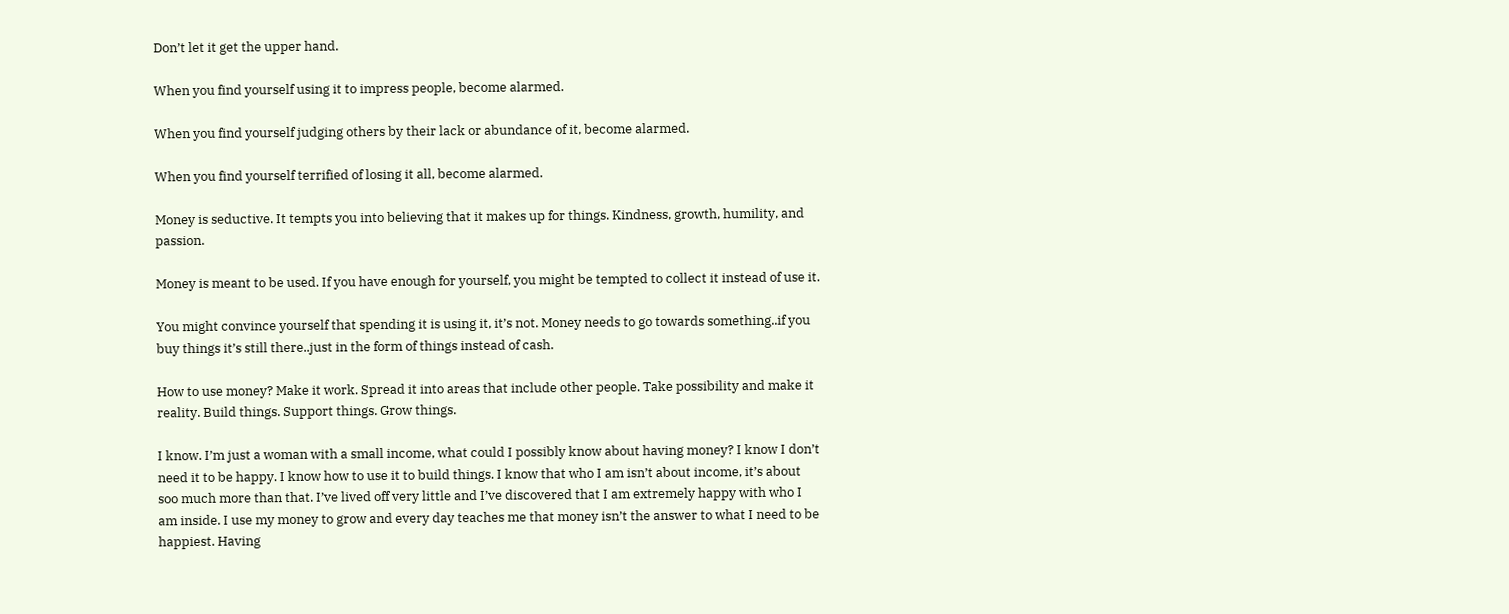Don’t let it get the upper hand.

When you find yourself using it to impress people, become alarmed.

When you find yourself judging others by their lack or abundance of it, become alarmed.

When you find yourself terrified of losing it all, become alarmed.

Money is seductive. It tempts you into believing that it makes up for things. Kindness, growth, humility, and passion.

Money is meant to be used. If you have enough for yourself, you might be tempted to collect it instead of use it.

You might convince yourself that spending it is using it, it’s not. Money needs to go towards something..if you buy things it’s still there..just in the form of things instead of cash.

How to use money? Make it work. Spread it into areas that include other people. Take possibility and make it reality. Build things. Support things. Grow things.

I know. I’m just a woman with a small income, what could I possibly know about having money? I know I don’t need it to be happy. I know how to use it to build things. I know that who I am isn’t about income, it’s about soo much more than that. I’ve lived off very little and I’ve discovered that I am extremely happy with who I am inside. I use my money to grow and every day teaches me that money isn’t the answer to what I need to be happiest. Having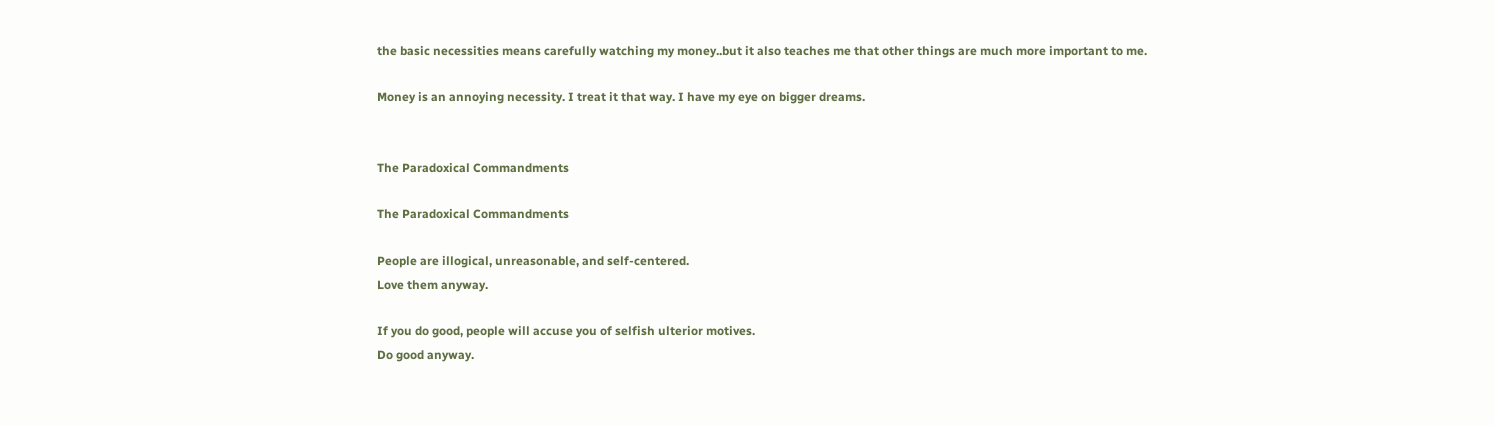the basic necessities means carefully watching my money..but it also teaches me that other things are much more important to me.

Money is an annoying necessity. I treat it that way. I have my eye on bigger dreams.


The Paradoxical Commandments

The Paradoxical Commandments

People are illogical, unreasonable, and self-centered.
Love them anyway.

If you do good, people will accuse you of selfish ulterior motives.
Do good anyway.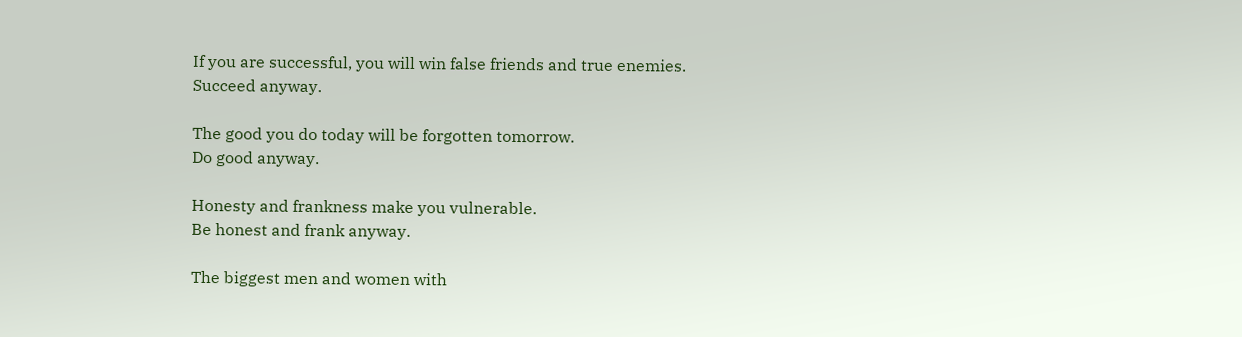If you are successful, you will win false friends and true enemies.
Succeed anyway.

The good you do today will be forgotten tomorrow.
Do good anyway.

Honesty and frankness make you vulnerable.
Be honest and frank anyway.

The biggest men and women with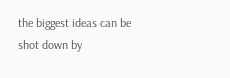the biggest ideas can be shot down by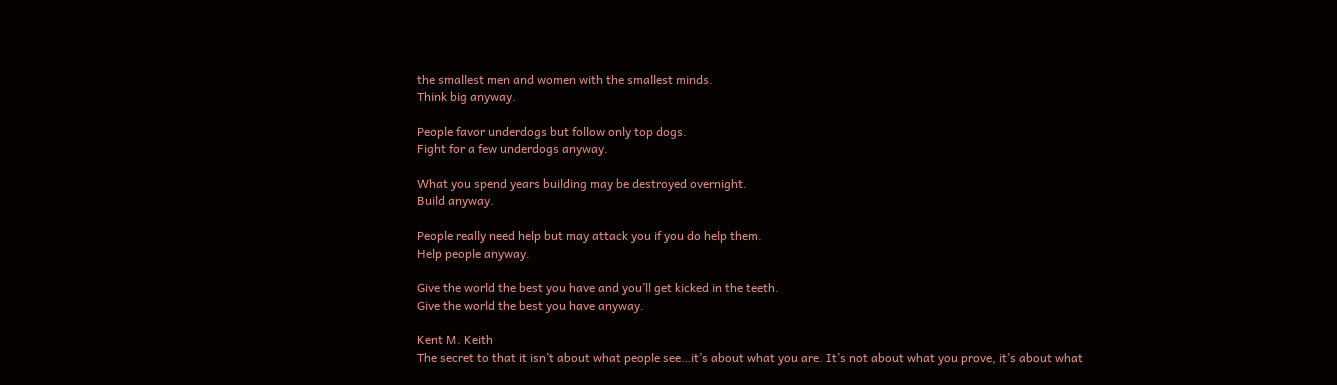the smallest men and women with the smallest minds.
Think big anyway.

People favor underdogs but follow only top dogs.
Fight for a few underdogs anyway.

What you spend years building may be destroyed overnight.
Build anyway.

People really need help but may attack you if you do help them.
Help people anyway.

Give the world the best you have and you’ll get kicked in the teeth.
Give the world the best you have anyway.

Kent M. Keith
The secret to that it isn’t about what people see…it’s about what you are. It’s not about what you prove, it’s about what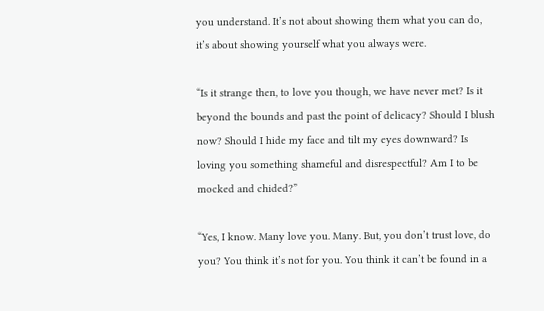you understand. It’s not about showing them what you can do, it’s about showing yourself what you always were.

“Is it strange then, to love you though, we have never met? Is it beyond the bounds and past the point of delicacy? Should I blush now? Should I hide my face and tilt my eyes downward? Is loving you something shameful and disrespectful? Am I to be mocked and chided?”

“Yes, I know. Many love you. Many. But, you don’t trust love, do you? You think it’s not for you. You think it can’t be found in a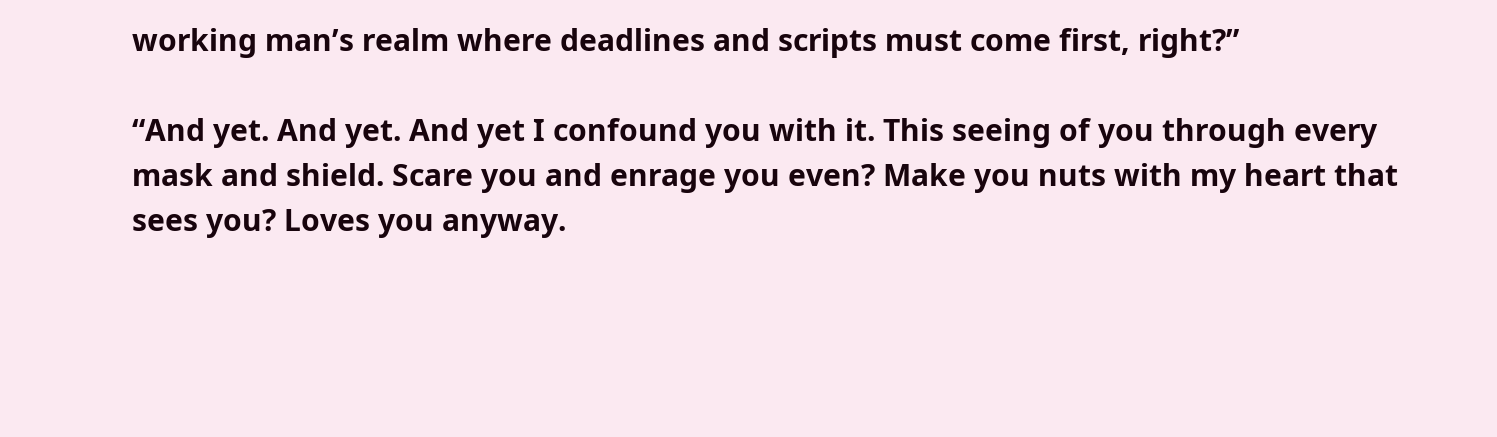working man’s realm where deadlines and scripts must come first, right?”

“And yet. And yet. And yet I confound you with it. This seeing of you through every mask and shield. Scare you and enrage you even? Make you nuts with my heart that sees you? Loves you anyway.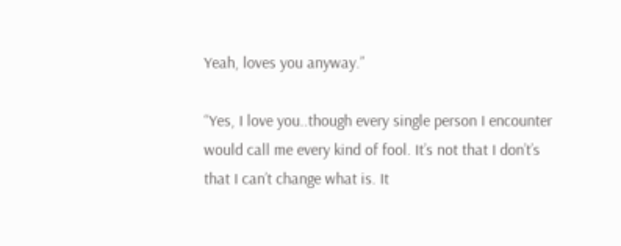Yeah, loves you anyway.”

“Yes, I love you..though every single person I encounter would call me every kind of fool. It’s not that I don’t’s that I can’t change what is. It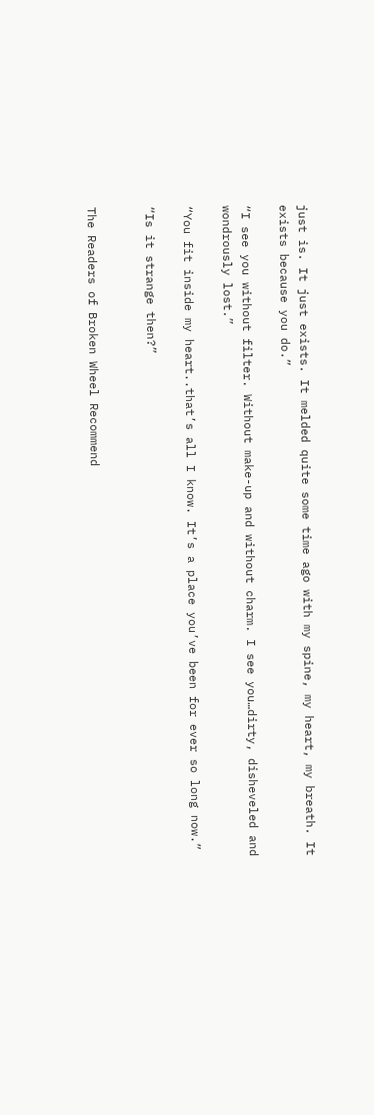just is. It just exists. It melded quite some time ago with my spine, my heart, my breath. It exists because you do.”

“I see you without filter. Without make-up and without charm. I see you…dirty, disheveled and wondrously lost.”

“You fit inside my heart..that’s all I know. It’s a place you’ve been for ever so long now.”

“Is it strange then?”


The Readers of Broken Wheel Recommend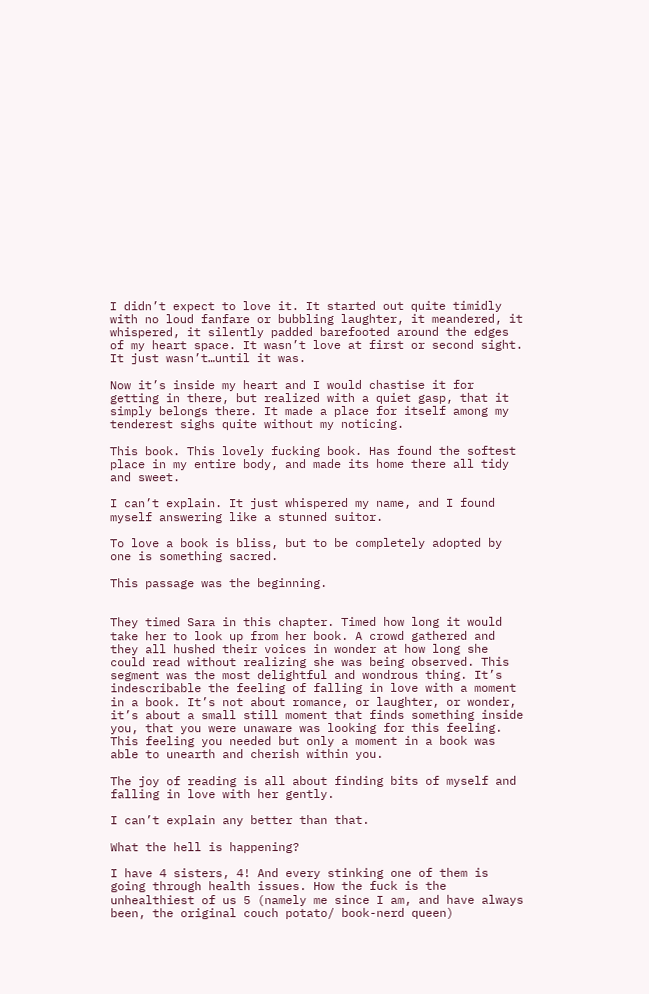I didn’t expect to love it. It started out quite timidly with no loud fanfare or bubbling laughter, it meandered, it whispered, it silently padded barefooted around the edges of my heart space. It wasn’t love at first or second sight. It just wasn’t…until it was.

Now it’s inside my heart and I would chastise it for getting in there, but realized with a quiet gasp, that it simply belongs there. It made a place for itself among my tenderest sighs quite without my noticing.

This book. This lovely fucking book. Has found the softest place in my entire body, and made its home there all tidy and sweet.

I can’t explain. It just whispered my name, and I found myself answering like a stunned suitor.

To love a book is bliss, but to be completely adopted by one is something sacred.

This passage was the beginning.


They timed Sara in this chapter. Timed how long it would take her to look up from her book. A crowd gathered and they all hushed their voices in wonder at how long she could read without realizing she was being observed. This segment was the most delightful and wondrous thing. It’s indescribable the feeling of falling in love with a moment in a book. It’s not about romance, or laughter, or wonder, it’s about a small still moment that finds something inside you, that you were unaware was looking for this feeling. This feeling you needed but only a moment in a book was able to unearth and cherish within you.

The joy of reading is all about finding bits of myself and falling in love with her gently.

I can’t explain any better than that.

What the hell is happening?

I have 4 sisters, 4! And every stinking one of them is going through health issues. How the fuck is the unhealthiest of us 5 (namely me since I am, and have always been, the original couch potato/ book-nerd queen)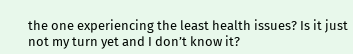the one experiencing the least health issues? Is it just not my turn yet and I don’t know it?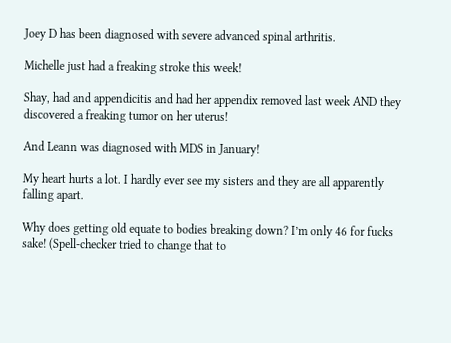Joey D has been diagnosed with severe advanced spinal arthritis.

Michelle just had a freaking stroke this week!

Shay, had and appendicitis and had her appendix removed last week AND they discovered a freaking tumor on her uterus!

And Leann was diagnosed with MDS in January!

My heart hurts a lot. I hardly ever see my sisters and they are all apparently falling apart.

Why does getting old equate to bodies breaking down? I’m only 46 for fucks sake! (Spell-checker tried to change that to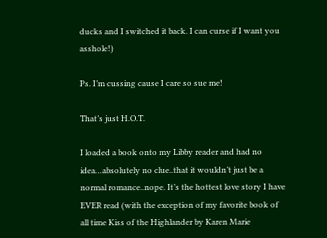ducks and I switched it back. I can curse if I want you asshole!)

Ps. I’m cussing cause I care so sue me!

That’s just H.O.T.

I loaded a book onto my Libby reader and had no idea…absolutely no clue..that it wouldn’t just be a normal romance..nope. It’s the hottest love story I have EVER read (with the exception of my favorite book of all time Kiss of the Highlander by Karen Marie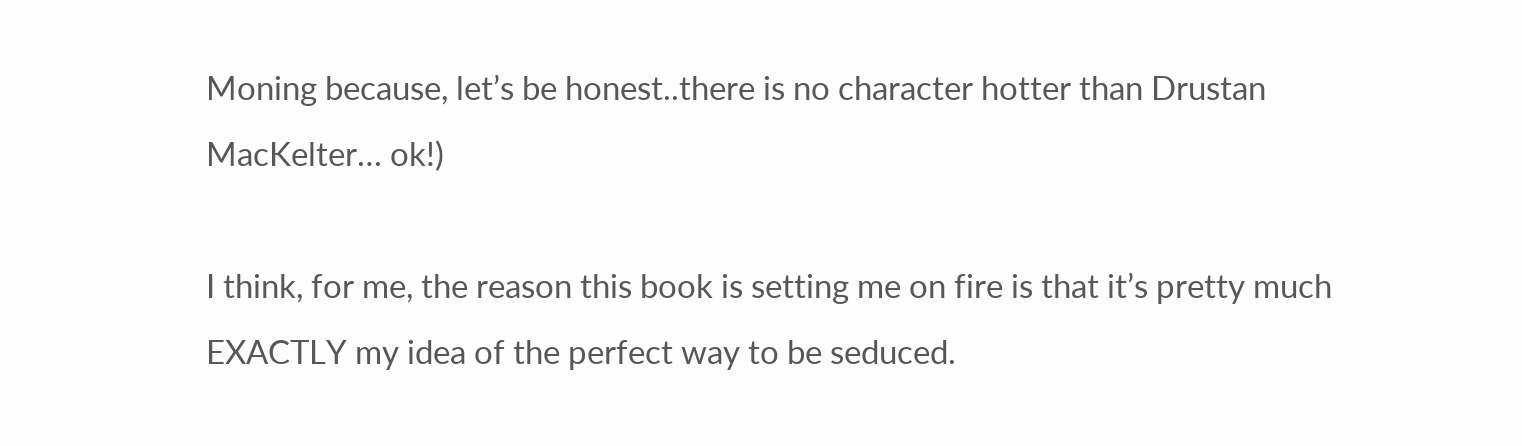Moning because, let’s be honest..there is no character hotter than Drustan MacKelter… ok!)

I think, for me, the reason this book is setting me on fire is that it’s pretty much EXACTLY my idea of the perfect way to be seduced.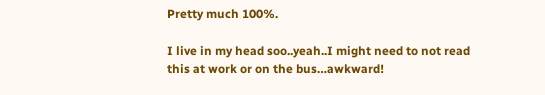Pretty much 100%.

I live in my head soo..yeah..I might need to not read this at work or on the bus…awkward!